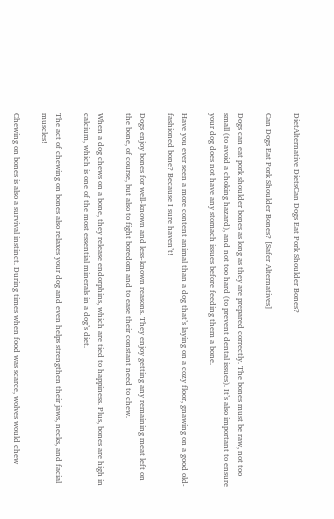DietAlternative DietsCan Dogs Eat Pork Shoulder Bones?

Can Dogs Eat Pork Shoulder Bones? [Safer Alternatives]

Dogs can eat pork shoulder bones as long as they are prepared correctly. The bones must be raw, not too small (to avoid a choking hazard), and not too hard (to prevent dental issues). It’s also important to ensure your dog does not have any stomach issues before feeding them a bone.

Have you ever seen a more content animal than a dog that’s laying on a cozy floor, gnawing on a good old-fashioned bone? Because I sure haven’t!

Dogs enjoy bones for well-known and less-known reasons. They enjoy getting any remaining meat left on the bone, of course, but also to fight boredom and to ease their constant need to chew.

When a dog chews on a bone, they release endorphins, which are tied to happiness. Plus, bones are high in calcium, which is one of the most essential minerals in a dog’s diet.

The act of chewing on bones also relaxes your dog and even helps strengthen their jaws, necks, and facial muscles!

Chewing on bones is also a survival instinct. During times when food was scarce, wolves would chew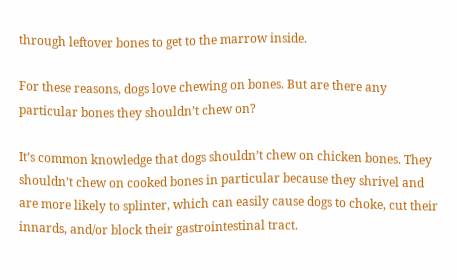through leftover bones to get to the marrow inside.

For these reasons, dogs love chewing on bones. But are there any particular bones they shouldn’t chew on?

It’s common knowledge that dogs shouldn’t chew on chicken bones. They shouldn’t chew on cooked bones in particular because they shrivel and are more likely to splinter, which can easily cause dogs to choke, cut their innards, and/or block their gastrointestinal tract.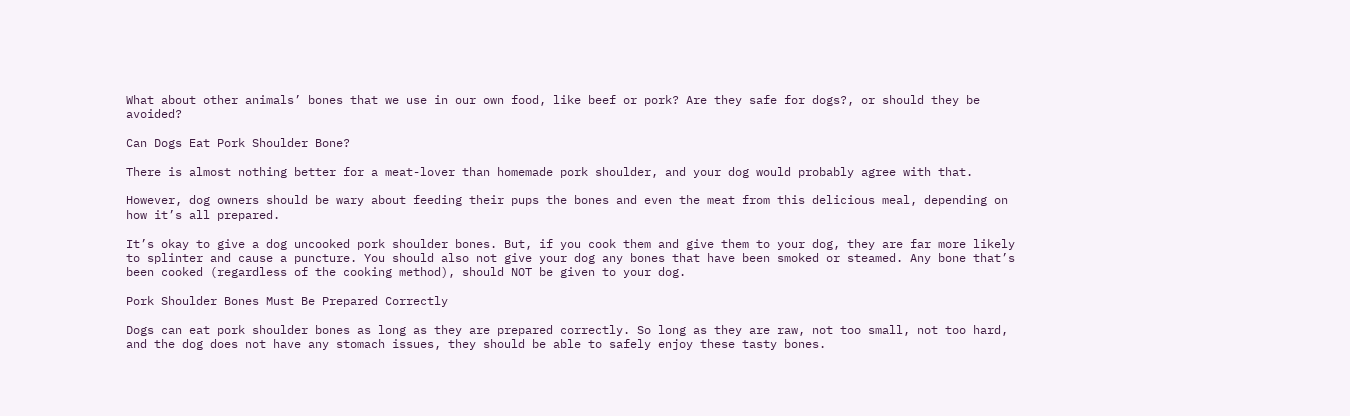What about other animals’ bones that we use in our own food, like beef or pork? Are they safe for dogs?, or should they be avoided?

Can Dogs Eat Pork Shoulder Bone?

There is almost nothing better for a meat-lover than homemade pork shoulder, and your dog would probably agree with that.

However, dog owners should be wary about feeding their pups the bones and even the meat from this delicious meal, depending on how it’s all prepared.

It’s okay to give a dog uncooked pork shoulder bones. But, if you cook them and give them to your dog, they are far more likely to splinter and cause a puncture. You should also not give your dog any bones that have been smoked or steamed. Any bone that’s been cooked (regardless of the cooking method), should NOT be given to your dog.

Pork Shoulder Bones Must Be Prepared Correctly

Dogs can eat pork shoulder bones as long as they are prepared correctly. So long as they are raw, not too small, not too hard, and the dog does not have any stomach issues, they should be able to safely enjoy these tasty bones.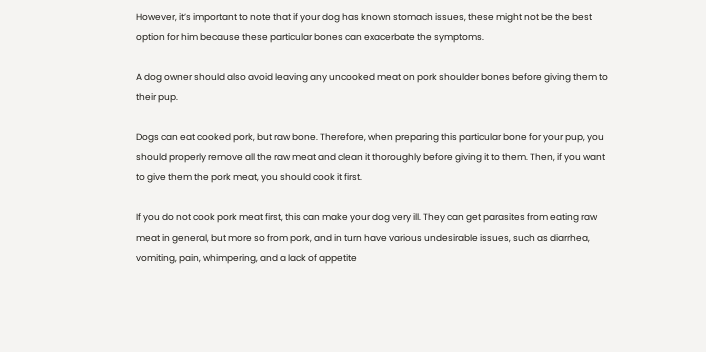However, it’s important to note that if your dog has known stomach issues, these might not be the best option for him because these particular bones can exacerbate the symptoms.

A dog owner should also avoid leaving any uncooked meat on pork shoulder bones before giving them to their pup.

Dogs can eat cooked pork, but raw bone. Therefore, when preparing this particular bone for your pup, you should properly remove all the raw meat and clean it thoroughly before giving it to them. Then, if you want to give them the pork meat, you should cook it first.

If you do not cook pork meat first, this can make your dog very ill. They can get parasites from eating raw meat in general, but more so from pork, and in turn have various undesirable issues, such as diarrhea, vomiting, pain, whimpering, and a lack of appetite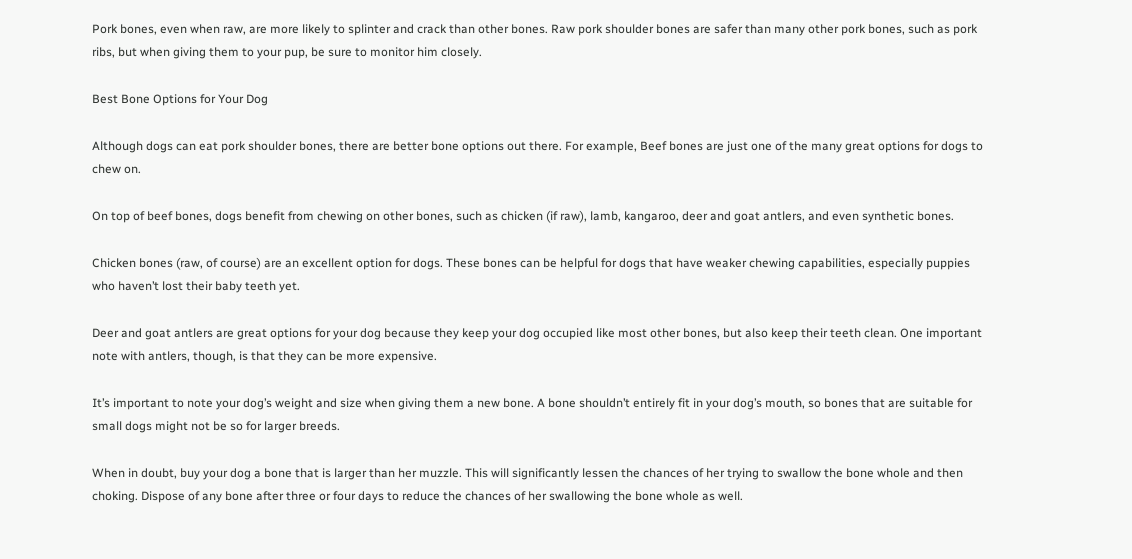Pork bones, even when raw, are more likely to splinter and crack than other bones. Raw pork shoulder bones are safer than many other pork bones, such as pork ribs, but when giving them to your pup, be sure to monitor him closely.

Best Bone Options for Your Dog

Although dogs can eat pork shoulder bones, there are better bone options out there. For example, Beef bones are just one of the many great options for dogs to chew on.

On top of beef bones, dogs benefit from chewing on other bones, such as chicken (if raw), lamb, kangaroo, deer and goat antlers, and even synthetic bones.

Chicken bones (raw, of course) are an excellent option for dogs. These bones can be helpful for dogs that have weaker chewing capabilities, especially puppies who haven’t lost their baby teeth yet.

Deer and goat antlers are great options for your dog because they keep your dog occupied like most other bones, but also keep their teeth clean. One important note with antlers, though, is that they can be more expensive.

It’s important to note your dog’s weight and size when giving them a new bone. A bone shouldn’t entirely fit in your dog’s mouth, so bones that are suitable for small dogs might not be so for larger breeds.

When in doubt, buy your dog a bone that is larger than her muzzle. This will significantly lessen the chances of her trying to swallow the bone whole and then choking. Dispose of any bone after three or four days to reduce the chances of her swallowing the bone whole as well.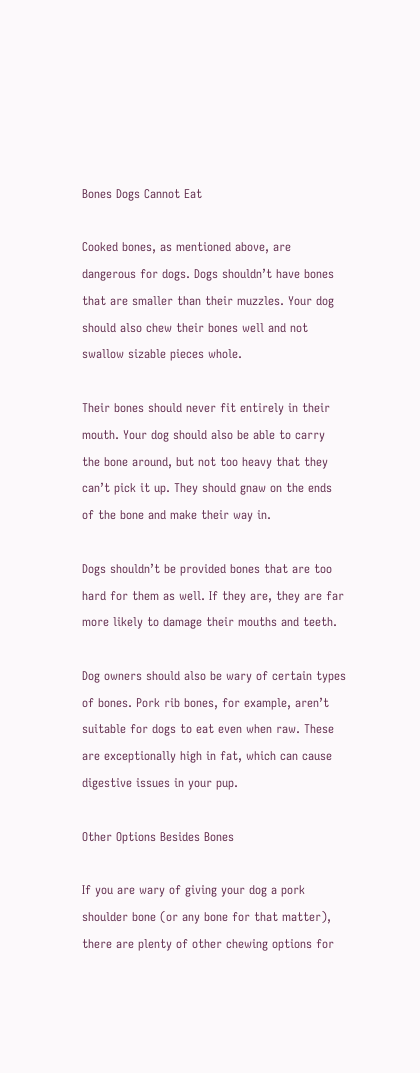Bones Dogs Cannot Eat

Cooked bones, as mentioned above, are dangerous for dogs. Dogs shouldn’t have bones that are smaller than their muzzles. Your dog should also chew their bones well and not swallow sizable pieces whole.

Their bones should never fit entirely in their mouth. Your dog should also be able to carry the bone around, but not too heavy that they can’t pick it up. They should gnaw on the ends of the bone and make their way in.

Dogs shouldn’t be provided bones that are too hard for them as well. If they are, they are far more likely to damage their mouths and teeth.

Dog owners should also be wary of certain types of bones. Pork rib bones, for example, aren’t suitable for dogs to eat even when raw. These are exceptionally high in fat, which can cause digestive issues in your pup.

Other Options Besides Bones

If you are wary of giving your dog a pork shoulder bone (or any bone for that matter), there are plenty of other chewing options for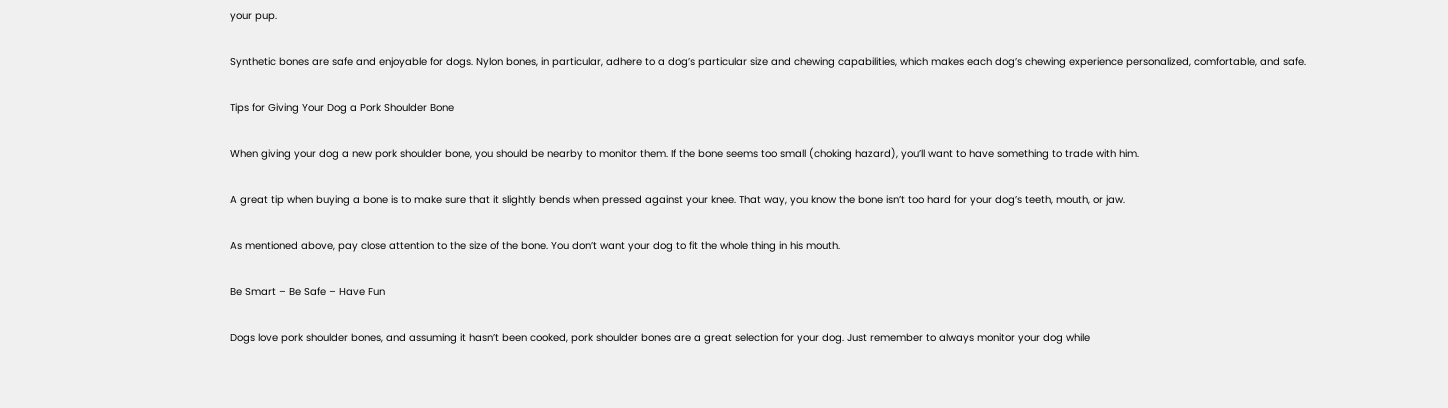your pup.

Synthetic bones are safe and enjoyable for dogs. Nylon bones, in particular, adhere to a dog’s particular size and chewing capabilities, which makes each dog’s chewing experience personalized, comfortable, and safe.

Tips for Giving Your Dog a Pork Shoulder Bone

When giving your dog a new pork shoulder bone, you should be nearby to monitor them. If the bone seems too small (choking hazard), you’ll want to have something to trade with him.

A great tip when buying a bone is to make sure that it slightly bends when pressed against your knee. That way, you know the bone isn’t too hard for your dog’s teeth, mouth, or jaw.

As mentioned above, pay close attention to the size of the bone. You don’t want your dog to fit the whole thing in his mouth.

Be Smart – Be Safe – Have Fun

Dogs love pork shoulder bones, and assuming it hasn’t been cooked, pork shoulder bones are a great selection for your dog. Just remember to always monitor your dog while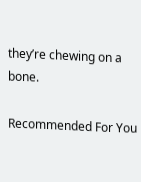they’re chewing on a bone.

Recommended For You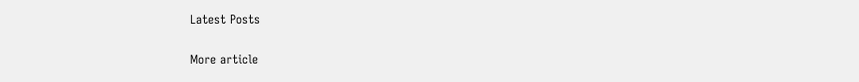Latest Posts

More article